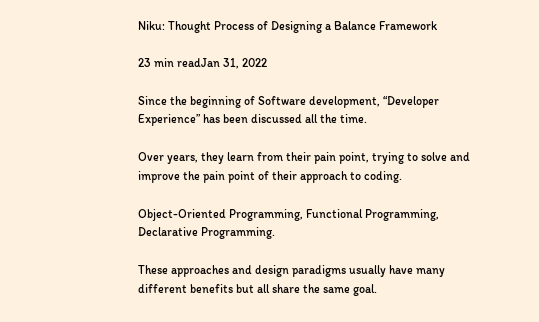Niku: Thought Process of Designing a Balance Framework

23 min readJan 31, 2022

Since the beginning of Software development, “Developer Experience” has been discussed all the time.

Over years, they learn from their pain point, trying to solve and improve the pain point of their approach to coding.

Object-Oriented Programming, Functional Programming, Declarative Programming.

These approaches and design paradigms usually have many different benefits but all share the same goal.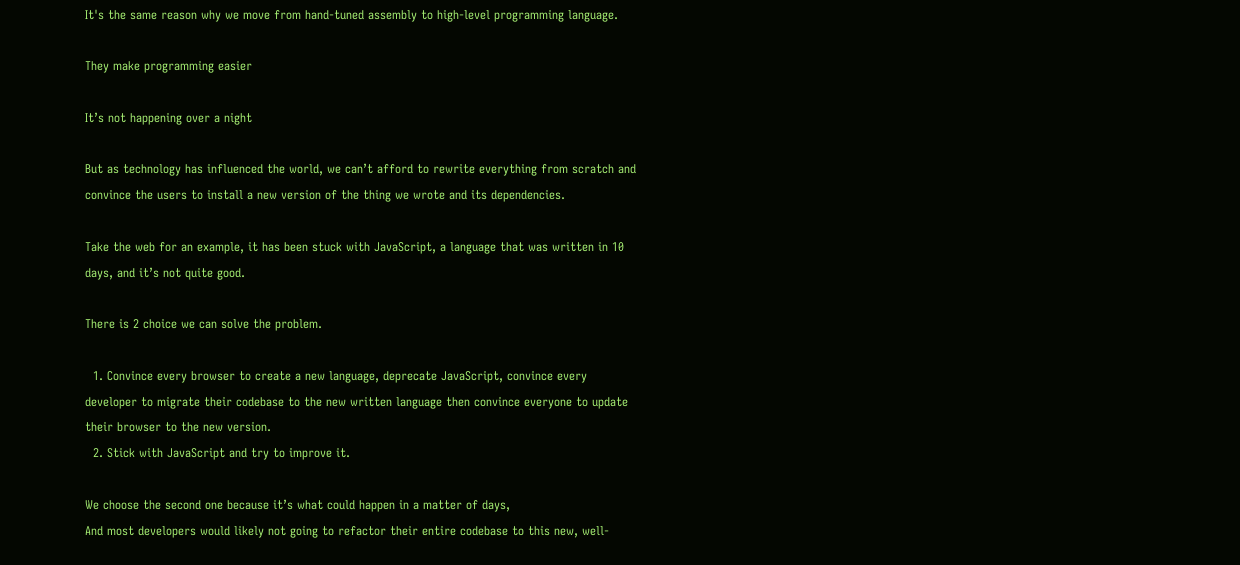It's the same reason why we move from hand-tuned assembly to high-level programming language.

They make programming easier

It’s not happening over a night

But as technology has influenced the world, we can’t afford to rewrite everything from scratch and convince the users to install a new version of the thing we wrote and its dependencies.

Take the web for an example, it has been stuck with JavaScript, a language that was written in 10 days, and it’s not quite good.

There is 2 choice we can solve the problem.

  1. Convince every browser to create a new language, deprecate JavaScript, convince every developer to migrate their codebase to the new written language then convince everyone to update their browser to the new version.
  2. Stick with JavaScript and try to improve it.

We choose the second one because it’s what could happen in a matter of days,
And most developers would likely not going to refactor their entire codebase to this new, well-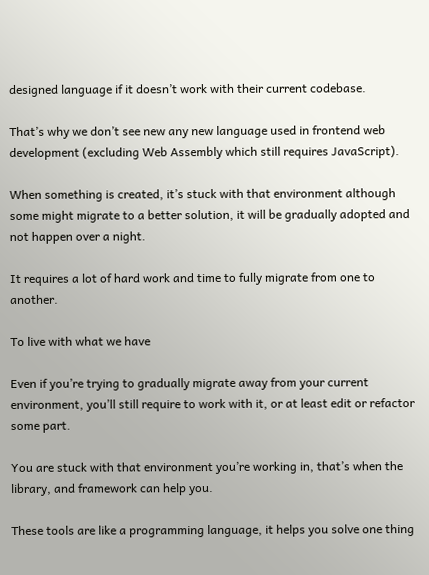designed language if it doesn’t work with their current codebase.

That’s why we don’t see new any new language used in frontend web development (excluding Web Assembly which still requires JavaScript).

When something is created, it’s stuck with that environment although some might migrate to a better solution, it will be gradually adopted and not happen over a night.

It requires a lot of hard work and time to fully migrate from one to another.

To live with what we have

Even if you’re trying to gradually migrate away from your current environment, you’ll still require to work with it, or at least edit or refactor some part.

You are stuck with that environment you’re working in, that’s when the library, and framework can help you.

These tools are like a programming language, it helps you solve one thing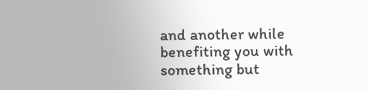and another while benefiting you with something but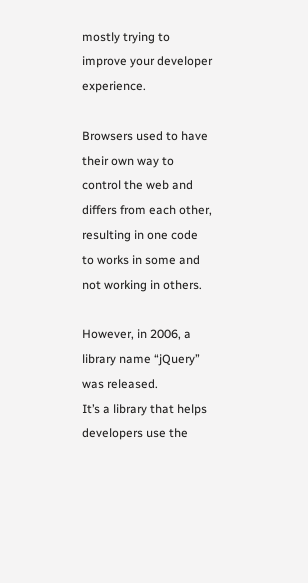mostly trying to improve your developer experience.

Browsers used to have their own way to control the web and differs from each other, resulting in one code to works in some and not working in others.

However, in 2006, a library name “jQuery” was released.
It’s a library that helps developers use the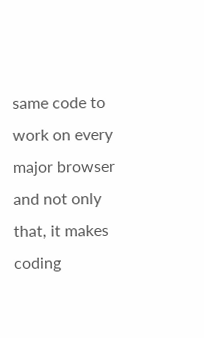same code to work on every major browser and not only that, it makes coding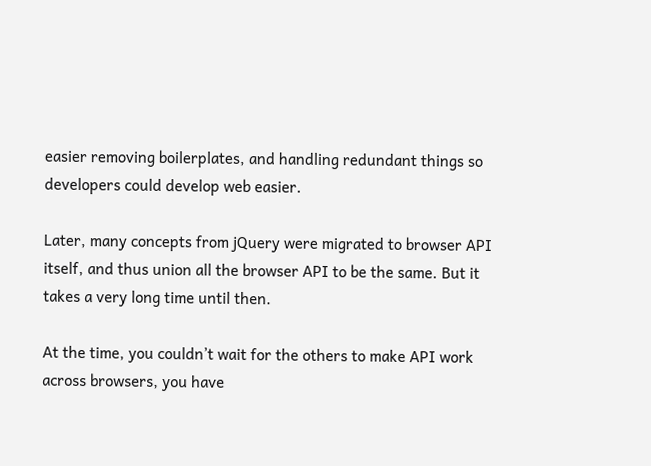easier removing boilerplates, and handling redundant things so developers could develop web easier.

Later, many concepts from jQuery were migrated to browser API itself, and thus union all the browser API to be the same. But it takes a very long time until then.

At the time, you couldn’t wait for the others to make API work across browsers, you have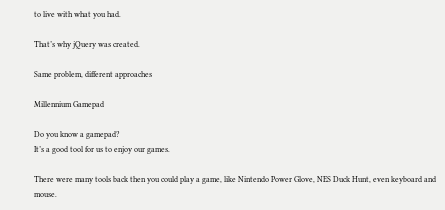to live with what you had.

That’s why jQuery was created.

Same problem, different approaches

Millennium Gamepad

Do you know a gamepad?
It’s a good tool for us to enjoy our games.

There were many tools back then you could play a game, like Nintendo Power Glove, NES Duck Hunt, even keyboard and mouse.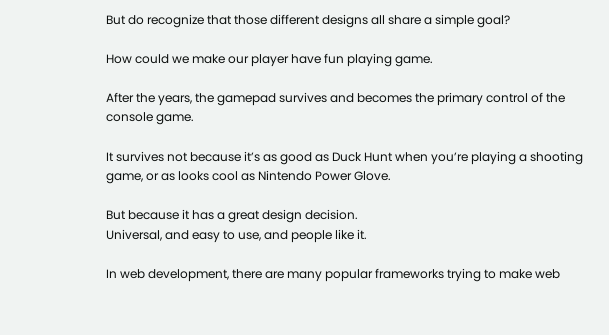But do recognize that those different designs all share a simple goal?

How could we make our player have fun playing game.

After the years, the gamepad survives and becomes the primary control of the console game.

It survives not because it’s as good as Duck Hunt when you’re playing a shooting game, or as looks cool as Nintendo Power Glove.

But because it has a great design decision.
Universal, and easy to use, and people like it.

In web development, there are many popular frameworks trying to make web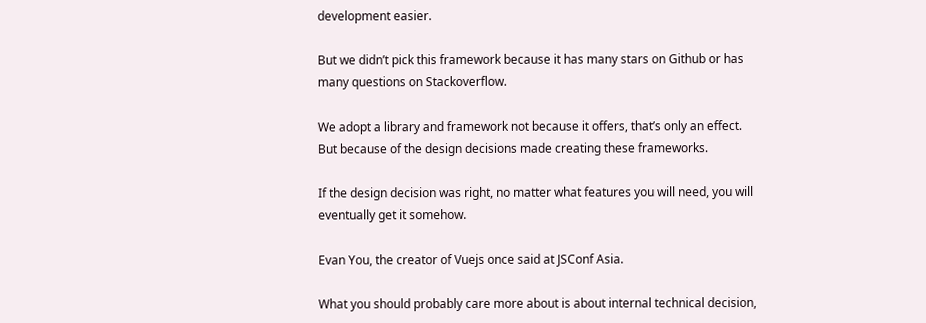development easier.

But we didn’t pick this framework because it has many stars on Github or has many questions on Stackoverflow.

We adopt a library and framework not because it offers, that’s only an effect.
But because of the design decisions made creating these frameworks.

If the design decision was right, no matter what features you will need, you will eventually get it somehow.

Evan You, the creator of Vuejs once said at JSConf Asia.

What you should probably care more about is about internal technical decision,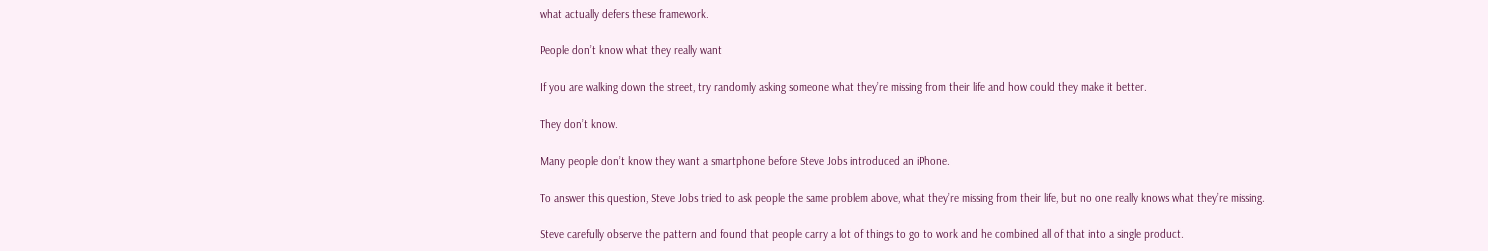what actually defers these framework.

People don’t know what they really want

If you are walking down the street, try randomly asking someone what they’re missing from their life and how could they make it better.

They don’t know.

Many people don’t know they want a smartphone before Steve Jobs introduced an iPhone.

To answer this question, Steve Jobs tried to ask people the same problem above, what they’re missing from their life, but no one really knows what they’re missing.

Steve carefully observe the pattern and found that people carry a lot of things to go to work and he combined all of that into a single product.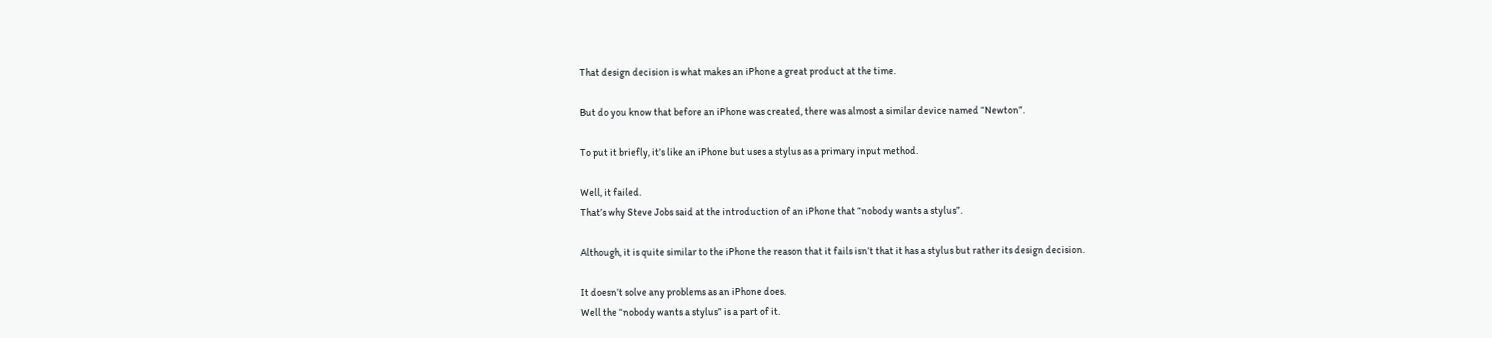That design decision is what makes an iPhone a great product at the time.

But do you know that before an iPhone was created, there was almost a similar device named “Newton”.

To put it briefly, it’s like an iPhone but uses a stylus as a primary input method.

Well, it failed.
That’s why Steve Jobs said at the introduction of an iPhone that “nobody wants a stylus”.

Although, it is quite similar to the iPhone the reason that it fails isn’t that it has a stylus but rather its design decision.

It doesn’t solve any problems as an iPhone does.
Well the “nobody wants a stylus” is a part of it.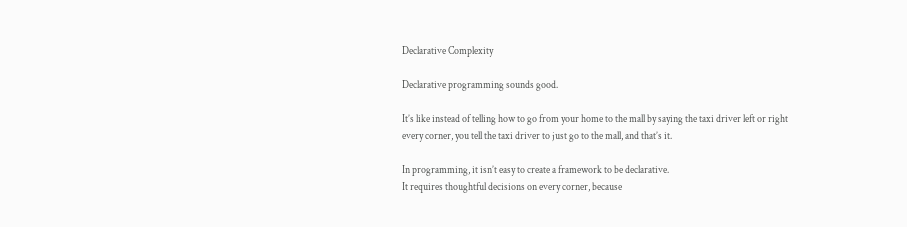Declarative Complexity

Declarative programming sounds good.

It’s like instead of telling how to go from your home to the mall by saying the taxi driver left or right every corner, you tell the taxi driver to just go to the mall, and that’s it.

In programming, it isn’t easy to create a framework to be declarative.
It requires thoughtful decisions on every corner, because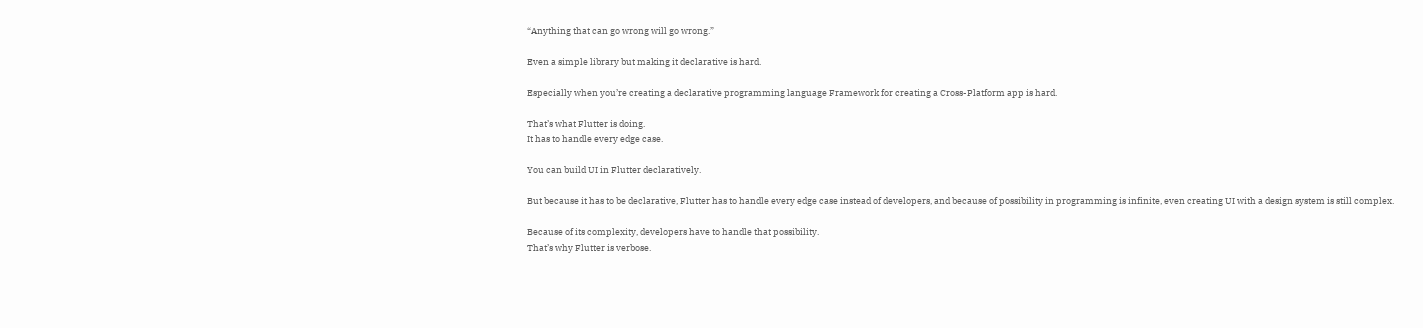“Anything that can go wrong will go wrong.”

Even a simple library but making it declarative is hard.

Especially when you’re creating a declarative programming language Framework for creating a Cross-Platform app is hard.

That’s what Flutter is doing.
It has to handle every edge case.

You can build UI in Flutter declaratively.

But because it has to be declarative, Flutter has to handle every edge case instead of developers, and because of possibility in programming is infinite, even creating UI with a design system is still complex.

Because of its complexity, developers have to handle that possibility.
That’s why Flutter is verbose.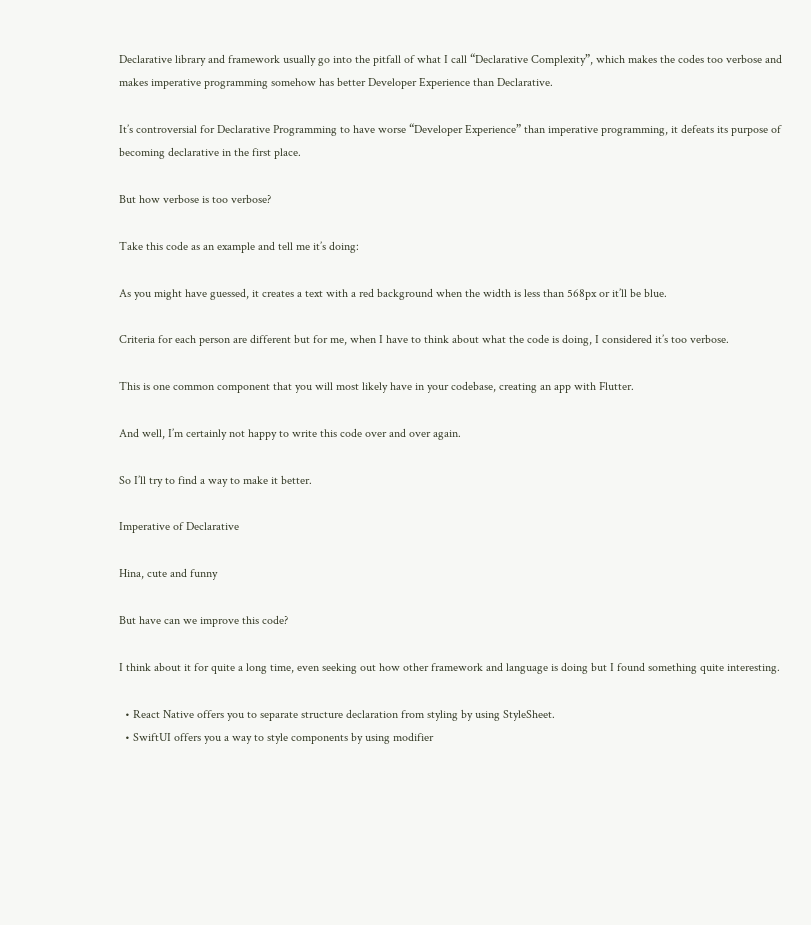Declarative library and framework usually go into the pitfall of what I call “Declarative Complexity”, which makes the codes too verbose and makes imperative programming somehow has better Developer Experience than Declarative.

It’s controversial for Declarative Programming to have worse “Developer Experience” than imperative programming, it defeats its purpose of becoming declarative in the first place.

But how verbose is too verbose?

Take this code as an example and tell me it’s doing:

As you might have guessed, it creates a text with a red background when the width is less than 568px or it’ll be blue.

Criteria for each person are different but for me, when I have to think about what the code is doing, I considered it’s too verbose.

This is one common component that you will most likely have in your codebase, creating an app with Flutter.

And well, I’m certainly not happy to write this code over and over again.

So I’ll try to find a way to make it better.

Imperative of Declarative

Hina, cute and funny

But have can we improve this code?

I think about it for quite a long time, even seeking out how other framework and language is doing but I found something quite interesting.

  • React Native offers you to separate structure declaration from styling by using StyleSheet.
  • SwiftUI offers you a way to style components by using modifier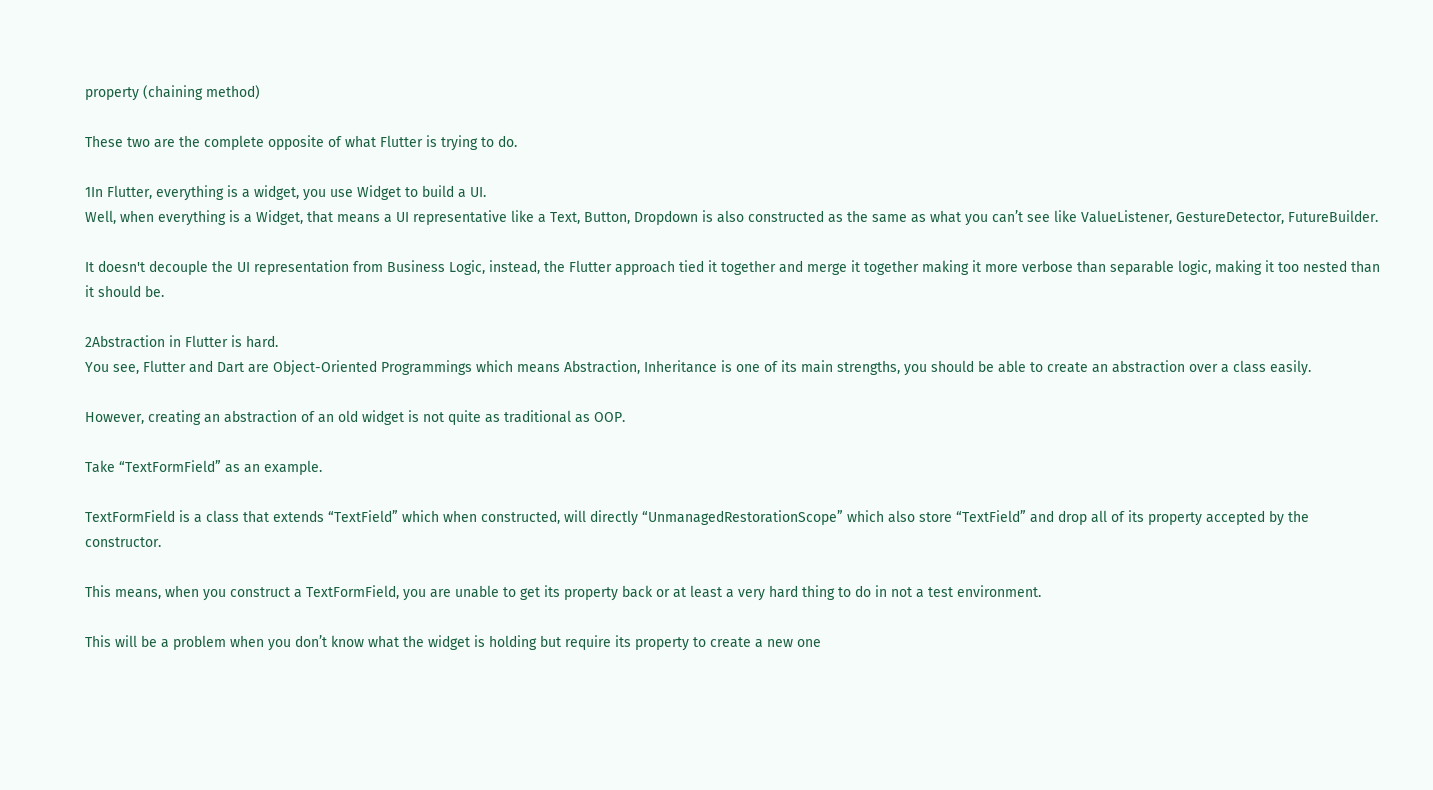property (chaining method)

These two are the complete opposite of what Flutter is trying to do.

1In Flutter, everything is a widget, you use Widget to build a UI.
Well, when everything is a Widget, that means a UI representative like a Text, Button, Dropdown is also constructed as the same as what you can’t see like ValueListener, GestureDetector, FutureBuilder.

It doesn't decouple the UI representation from Business Logic, instead, the Flutter approach tied it together and merge it together making it more verbose than separable logic, making it too nested than it should be.

2Abstraction in Flutter is hard.
You see, Flutter and Dart are Object-Oriented Programmings which means Abstraction, Inheritance is one of its main strengths, you should be able to create an abstraction over a class easily.

However, creating an abstraction of an old widget is not quite as traditional as OOP.

Take “TextFormField” as an example.

TextFormField is a class that extends “TextField” which when constructed, will directly “UnmanagedRestorationScope” which also store “TextField” and drop all of its property accepted by the constructor.

This means, when you construct a TextFormField, you are unable to get its property back or at least a very hard thing to do in not a test environment.

This will be a problem when you don’t know what the widget is holding but require its property to create a new one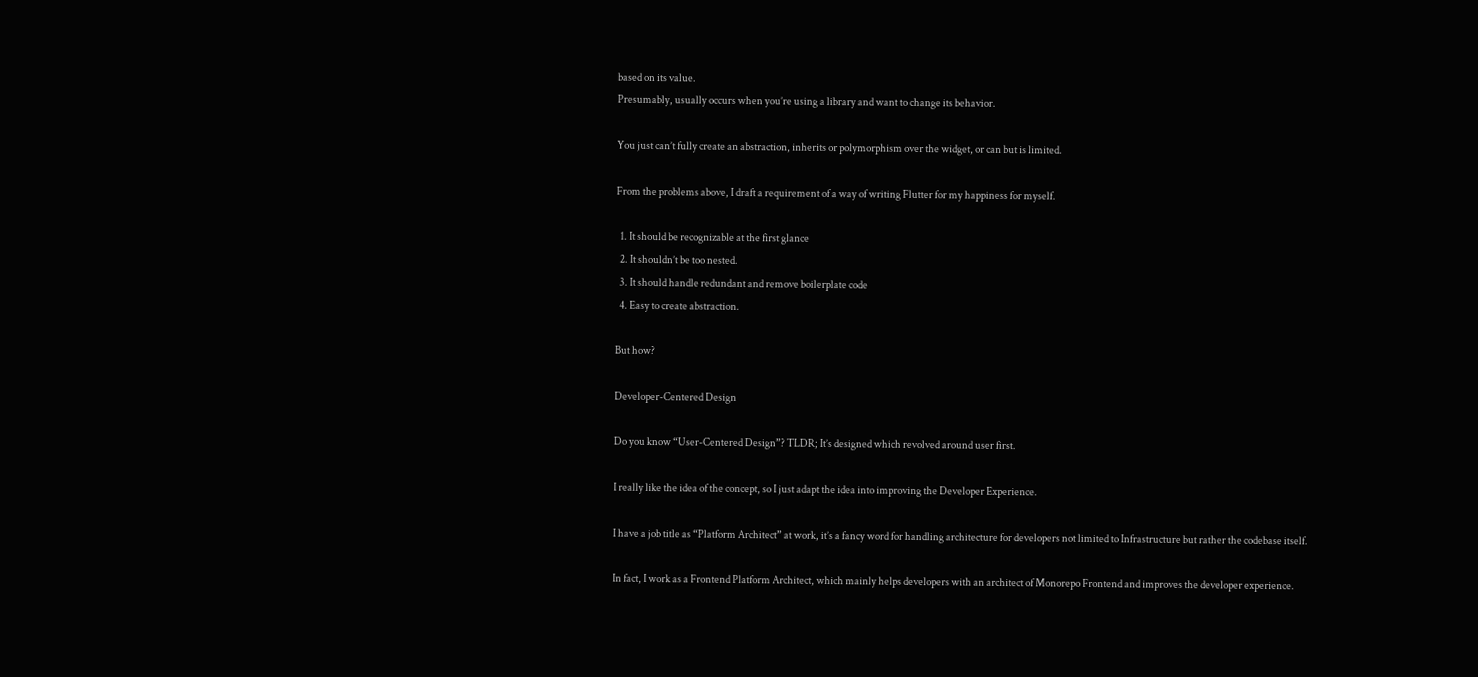based on its value.
Presumably, usually occurs when you’re using a library and want to change its behavior.

You just can’t fully create an abstraction, inherits or polymorphism over the widget, or can but is limited.

From the problems above, I draft a requirement of a way of writing Flutter for my happiness for myself.

  1. It should be recognizable at the first glance
  2. It shouldn’t be too nested.
  3. It should handle redundant and remove boilerplate code
  4. Easy to create abstraction.

But how?

Developer-Centered Design

Do you know “User-Centered Design”? TLDR; It’s designed which revolved around user first.

I really like the idea of the concept, so I just adapt the idea into improving the Developer Experience.

I have a job title as “Platform Architect” at work, it’s a fancy word for handling architecture for developers not limited to Infrastructure but rather the codebase itself.

In fact, I work as a Frontend Platform Architect, which mainly helps developers with an architect of Monorepo Frontend and improves the developer experience.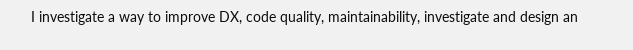I investigate a way to improve DX, code quality, maintainability, investigate and design an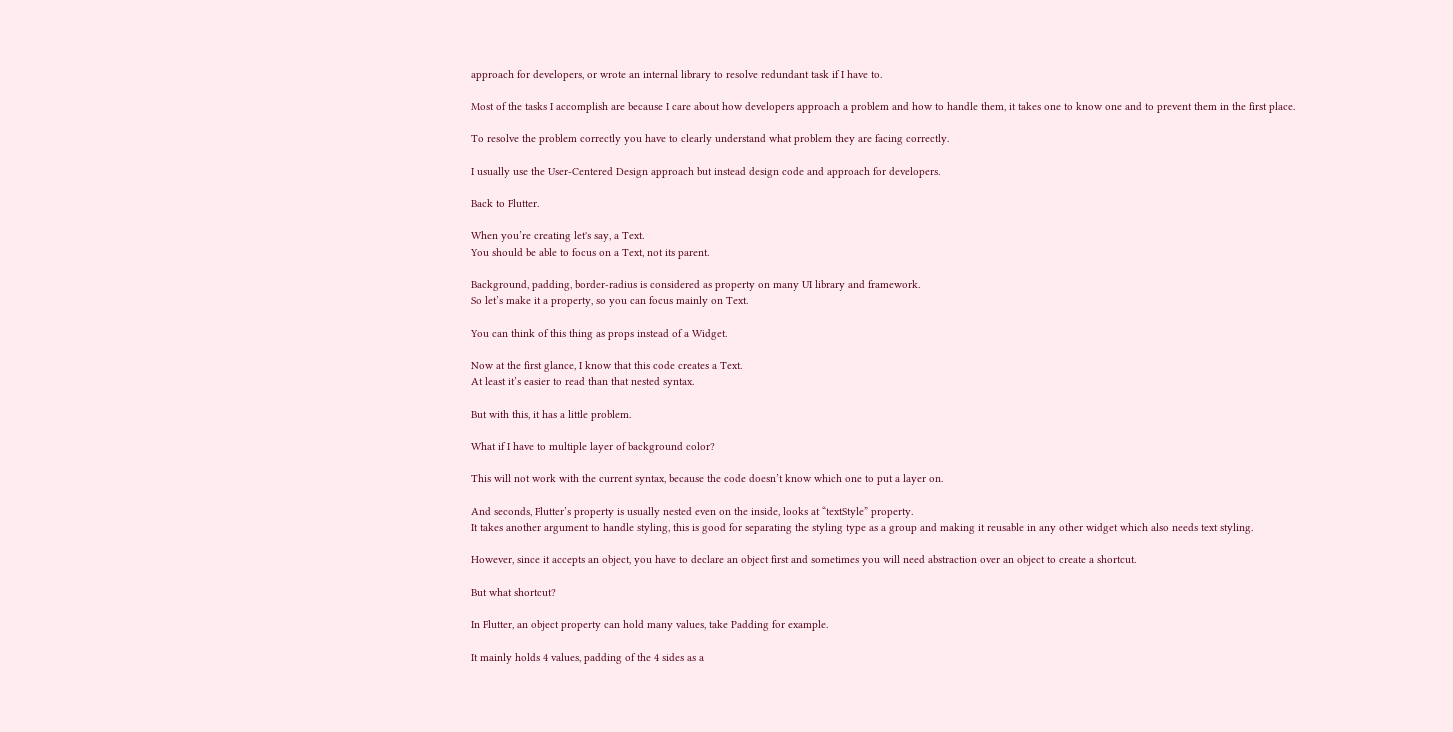approach for developers, or wrote an internal library to resolve redundant task if I have to.

Most of the tasks I accomplish are because I care about how developers approach a problem and how to handle them, it takes one to know one and to prevent them in the first place.

To resolve the problem correctly you have to clearly understand what problem they are facing correctly.

I usually use the User-Centered Design approach but instead design code and approach for developers.

Back to Flutter.

When you’re creating let's say, a Text.
You should be able to focus on a Text, not its parent.

Background, padding, border-radius is considered as property on many UI library and framework.
So let’s make it a property, so you can focus mainly on Text.

You can think of this thing as props instead of a Widget.

Now at the first glance, I know that this code creates a Text.
At least it’s easier to read than that nested syntax.

But with this, it has a little problem.

What if I have to multiple layer of background color?

This will not work with the current syntax, because the code doesn’t know which one to put a layer on.

And seconds, Flutter’s property is usually nested even on the inside, looks at “textStyle” property.
It takes another argument to handle styling, this is good for separating the styling type as a group and making it reusable in any other widget which also needs text styling.

However, since it accepts an object, you have to declare an object first and sometimes you will need abstraction over an object to create a shortcut.

But what shortcut?

In Flutter, an object property can hold many values, take Padding for example.

It mainly holds 4 values, padding of the 4 sides as a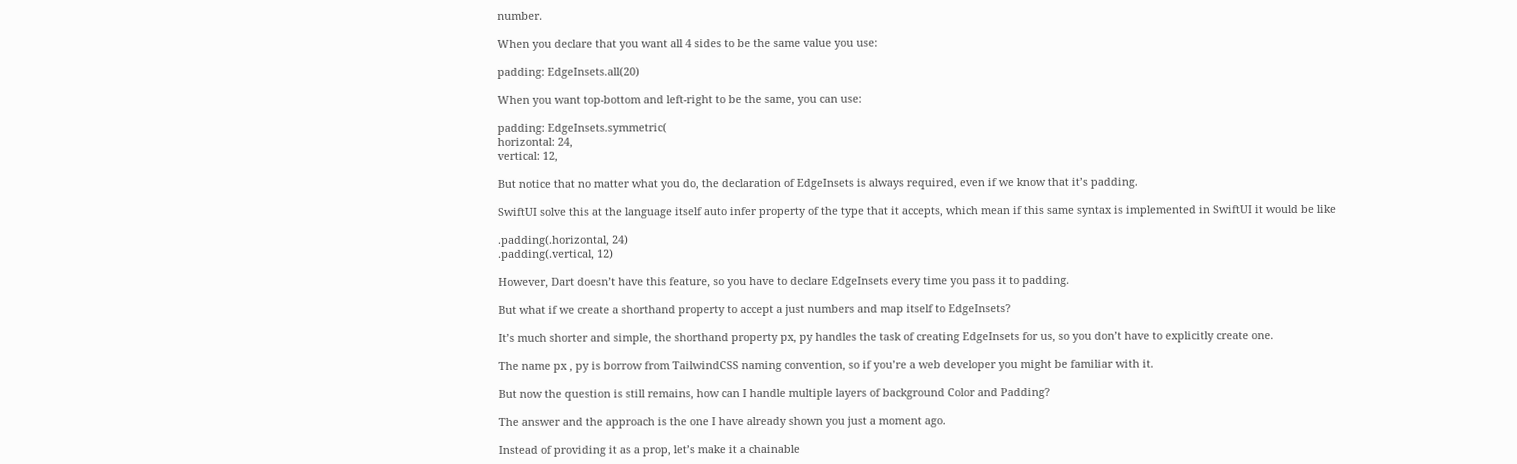number.

When you declare that you want all 4 sides to be the same value you use:

padding: EdgeInsets.all(20)

When you want top-bottom and left-right to be the same, you can use:

padding: EdgeInsets.symmetric(
horizontal: 24,
vertical: 12,

But notice that no matter what you do, the declaration of EdgeInsets is always required, even if we know that it’s padding.

SwiftUI solve this at the language itself auto infer property of the type that it accepts, which mean if this same syntax is implemented in SwiftUI it would be like

.padding(.horizontal, 24)
.padding(.vertical, 12)

However, Dart doesn’t have this feature, so you have to declare EdgeInsets every time you pass it to padding.

But what if we create a shorthand property to accept a just numbers and map itself to EdgeInsets?

It’s much shorter and simple, the shorthand property px, py handles the task of creating EdgeInsets for us, so you don’t have to explicitly create one.

The name px , py is borrow from TailwindCSS naming convention, so if you’re a web developer you might be familiar with it.

But now the question is still remains, how can I handle multiple layers of background Color and Padding?

The answer and the approach is the one I have already shown you just a moment ago.

Instead of providing it as a prop, let’s make it a chainable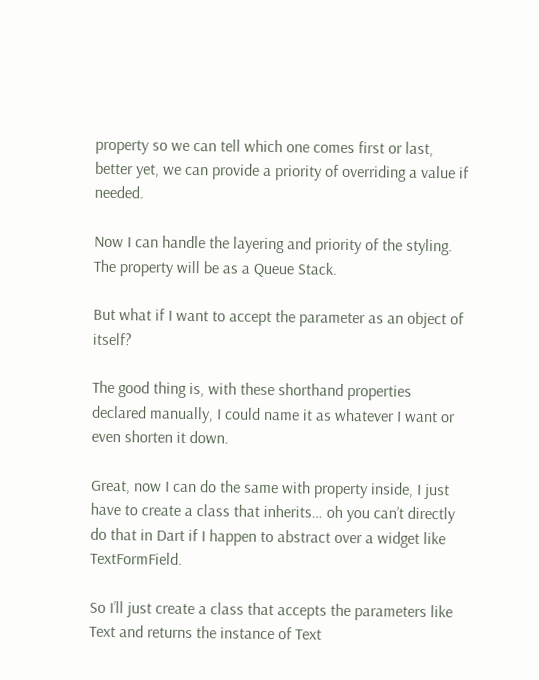property so we can tell which one comes first or last, better yet, we can provide a priority of overriding a value if needed.

Now I can handle the layering and priority of the styling.
The property will be as a Queue Stack.

But what if I want to accept the parameter as an object of itself?

The good thing is, with these shorthand properties declared manually, I could name it as whatever I want or even shorten it down.

Great, now I can do the same with property inside, I just have to create a class that inherits… oh you can’t directly do that in Dart if I happen to abstract over a widget like TextFormField.

So I’ll just create a class that accepts the parameters like Text and returns the instance of Text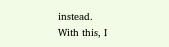instead.
With this, I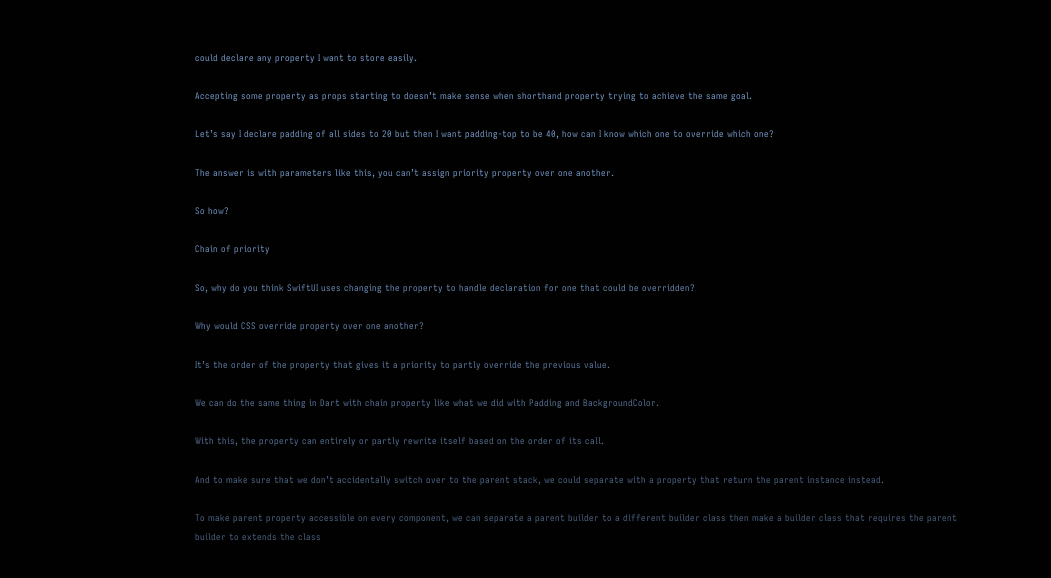could declare any property I want to store easily.

Accepting some property as props starting to doesn’t make sense when shorthand property trying to achieve the same goal.

Let’s say I declare padding of all sides to 20 but then I want padding-top to be 40, how can I know which one to override which one?

The answer is with parameters like this, you can’t assign priority property over one another.

So how?

Chain of priority

So, why do you think SwiftUI uses changing the property to handle declaration for one that could be overridden?

Why would CSS override property over one another?

It’s the order of the property that gives it a priority to partly override the previous value.

We can do the same thing in Dart with chain property like what we did with Padding and BackgroundColor.

With this, the property can entirely or partly rewrite itself based on the order of its call.

And to make sure that we don’t accidentally switch over to the parent stack, we could separate with a property that return the parent instance instead.

To make parent property accessible on every component, we can separate a parent builder to a different builder class then make a builder class that requires the parent builder to extends the class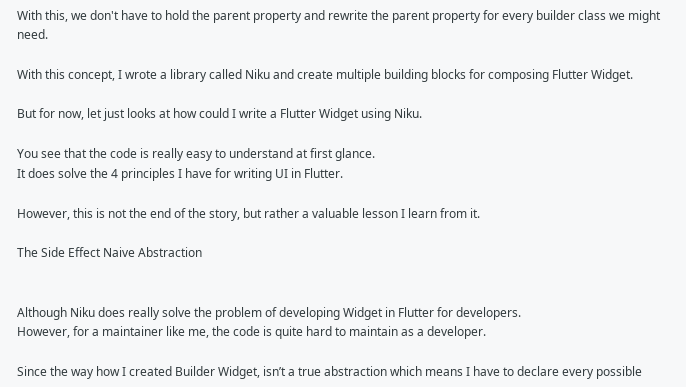With this, we don't have to hold the parent property and rewrite the parent property for every builder class we might need.

With this concept, I wrote a library called Niku and create multiple building blocks for composing Flutter Widget.

But for now, let just looks at how could I write a Flutter Widget using Niku.

You see that the code is really easy to understand at first glance.
It does solve the 4 principles I have for writing UI in Flutter.

However, this is not the end of the story, but rather a valuable lesson I learn from it.

The Side Effect Naive Abstraction


Although Niku does really solve the problem of developing Widget in Flutter for developers.
However, for a maintainer like me, the code is quite hard to maintain as a developer.

Since the way how I created Builder Widget, isn’t a true abstraction which means I have to declare every possible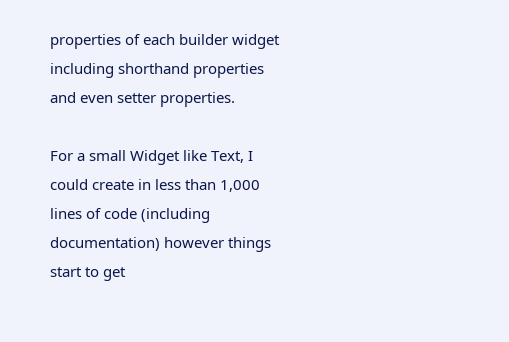properties of each builder widget including shorthand properties and even setter properties.

For a small Widget like Text, I could create in less than 1,000 lines of code (including documentation) however things start to get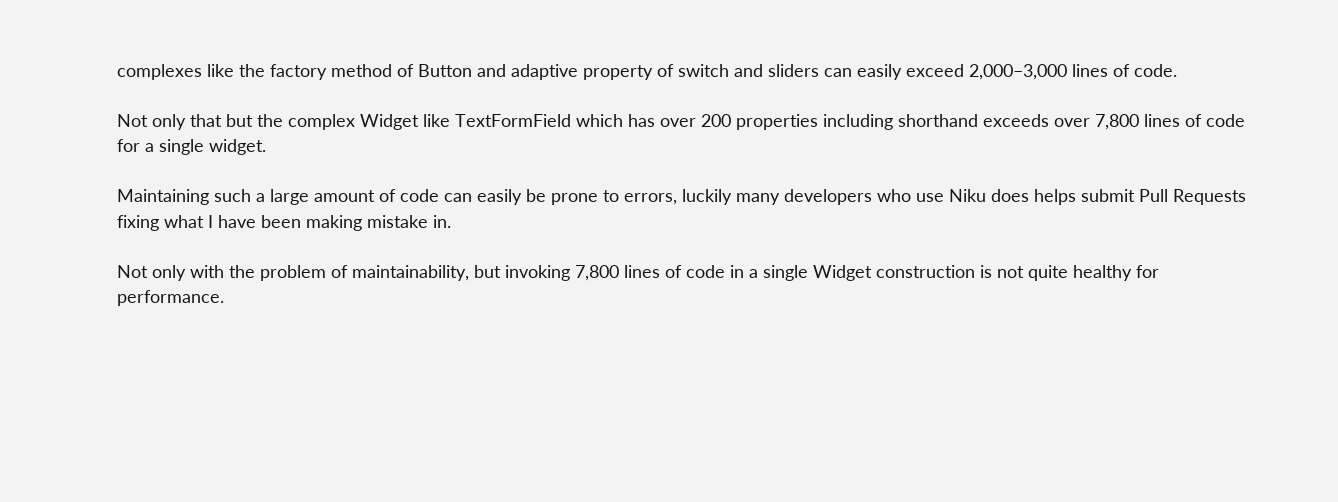complexes like the factory method of Button and adaptive property of switch and sliders can easily exceed 2,000–3,000 lines of code.

Not only that but the complex Widget like TextFormField which has over 200 properties including shorthand exceeds over 7,800 lines of code for a single widget.

Maintaining such a large amount of code can easily be prone to errors, luckily many developers who use Niku does helps submit Pull Requests fixing what I have been making mistake in.

Not only with the problem of maintainability, but invoking 7,800 lines of code in a single Widget construction is not quite healthy for performance.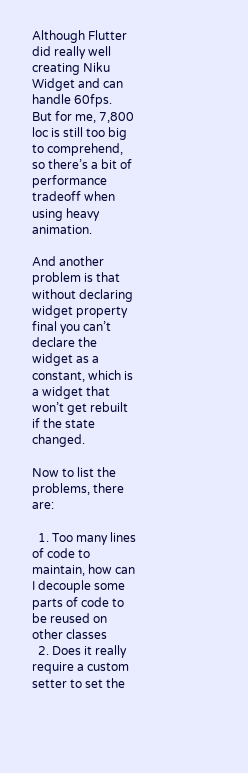Although Flutter did really well creating Niku Widget and can handle 60fps.
But for me, 7,800 loc is still too big to comprehend, so there’s a bit of performance tradeoff when using heavy animation.

And another problem is that without declaring widget property final you can’t declare the widget as a constant, which is a widget that won’t get rebuilt if the state changed.

Now to list the problems, there are:

  1. Too many lines of code to maintain, how can I decouple some parts of code to be reused on other classes
  2. Does it really require a custom setter to set the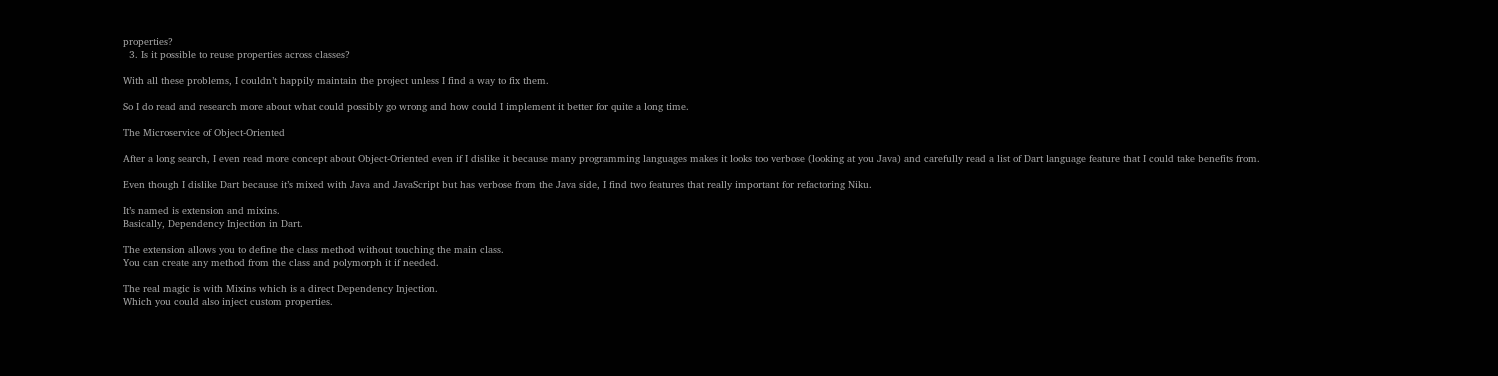properties?
  3. Is it possible to reuse properties across classes?

With all these problems, I couldn’t happily maintain the project unless I find a way to fix them.

So I do read and research more about what could possibly go wrong and how could I implement it better for quite a long time.

The Microservice of Object-Oriented

After a long search, I even read more concept about Object-Oriented even if I dislike it because many programming languages makes it looks too verbose (looking at you Java) and carefully read a list of Dart language feature that I could take benefits from.

Even though I dislike Dart because it’s mixed with Java and JavaScript but has verbose from the Java side, I find two features that really important for refactoring Niku.

It’s named is extension and mixins.
Basically, Dependency Injection in Dart.

The extension allows you to define the class method without touching the main class.
You can create any method from the class and polymorph it if needed.

The real magic is with Mixins which is a direct Dependency Injection.
Which you could also inject custom properties.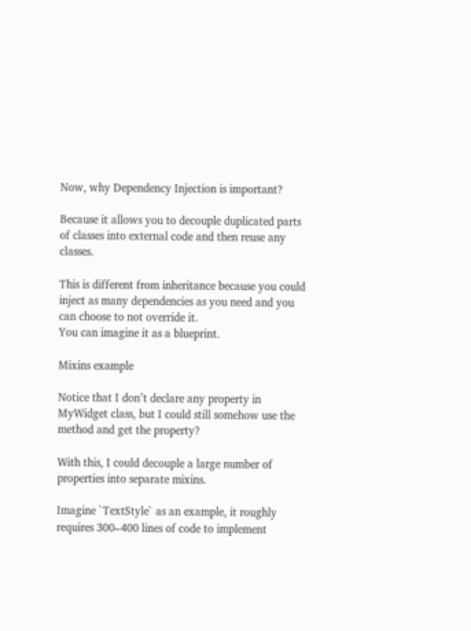Now, why Dependency Injection is important?

Because it allows you to decouple duplicated parts of classes into external code and then reuse any classes.

This is different from inheritance because you could inject as many dependencies as you need and you can choose to not override it.
You can imagine it as a blueprint.

Mixins example

Notice that I don’t declare any property in MyWidget class, but I could still somehow use the method and get the property?

With this, I could decouple a large number of properties into separate mixins.

Imagine `TextStyle` as an example, it roughly requires 300–400 lines of code to implement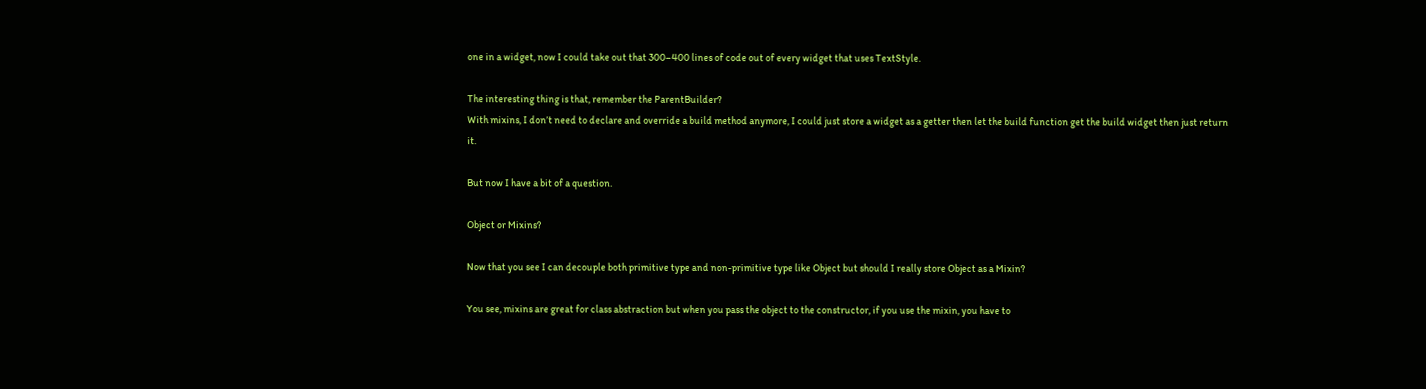one in a widget, now I could take out that 300–400 lines of code out of every widget that uses TextStyle.

The interesting thing is that, remember the ParentBuilder?
With mixins, I don’t need to declare and override a build method anymore, I could just store a widget as a getter then let the build function get the build widget then just return it.

But now I have a bit of a question.

Object or Mixins?

Now that you see I can decouple both primitive type and non-primitive type like Object but should I really store Object as a Mixin?

You see, mixins are great for class abstraction but when you pass the object to the constructor, if you use the mixin, you have to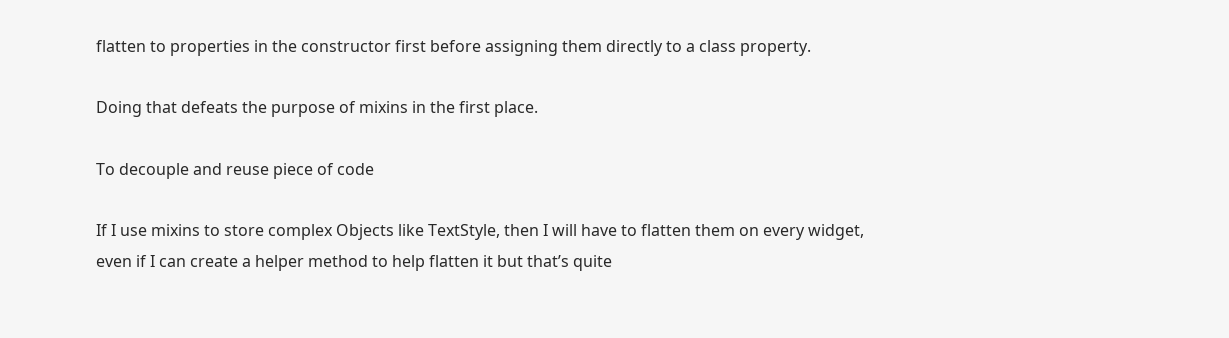flatten to properties in the constructor first before assigning them directly to a class property.

Doing that defeats the purpose of mixins in the first place.

To decouple and reuse piece of code

If I use mixins to store complex Objects like TextStyle, then I will have to flatten them on every widget, even if I can create a helper method to help flatten it but that’s quite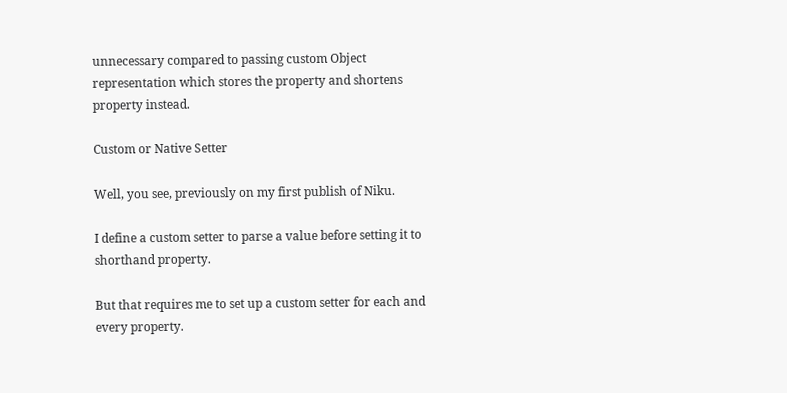unnecessary compared to passing custom Object representation which stores the property and shortens property instead.

Custom or Native Setter

Well, you see, previously on my first publish of Niku.

I define a custom setter to parse a value before setting it to shorthand property.

But that requires me to set up a custom setter for each and every property.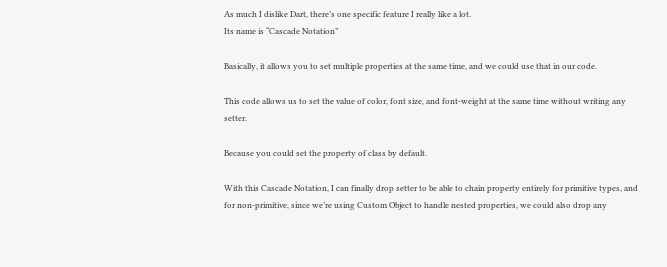As much I dislike Dart, there’s one specific feature I really like a lot.
Its name is “Cascade Notation”

Basically, it allows you to set multiple properties at the same time, and we could use that in our code.

This code allows us to set the value of color, font size, and font-weight at the same time without writing any setter.

Because you could set the property of class by default.

With this Cascade Notation, I can finally drop setter to be able to chain property entirely for primitive types, and for non-primitive, since we’re using Custom Object to handle nested properties, we could also drop any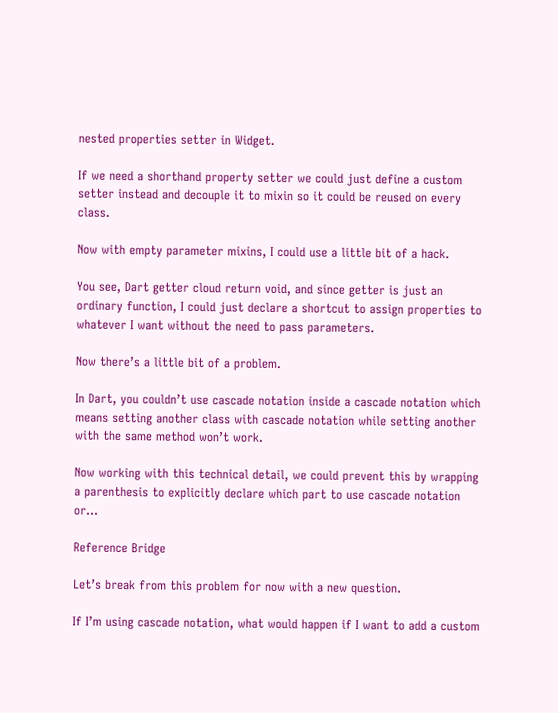nested properties setter in Widget.

If we need a shorthand property setter we could just define a custom setter instead and decouple it to mixin so it could be reused on every class.

Now with empty parameter mixins, I could use a little bit of a hack.

You see, Dart getter cloud return void, and since getter is just an ordinary function, I could just declare a shortcut to assign properties to whatever I want without the need to pass parameters.

Now there’s a little bit of a problem.

In Dart, you couldn’t use cascade notation inside a cascade notation which means setting another class with cascade notation while setting another with the same method won’t work.

Now working with this technical detail, we could prevent this by wrapping a parenthesis to explicitly declare which part to use cascade notation or…

Reference Bridge

Let’s break from this problem for now with a new question.

If I’m using cascade notation, what would happen if I want to add a custom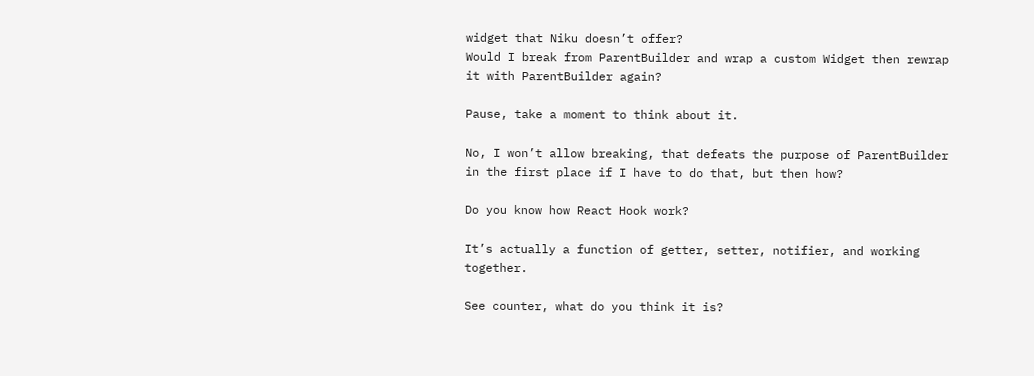widget that Niku doesn’t offer?
Would I break from ParentBuilder and wrap a custom Widget then rewrap it with ParentBuilder again?

Pause, take a moment to think about it.

No, I won’t allow breaking, that defeats the purpose of ParentBuilder in the first place if I have to do that, but then how?

Do you know how React Hook work?

It’s actually a function of getter, setter, notifier, and working together.

See counter, what do you think it is?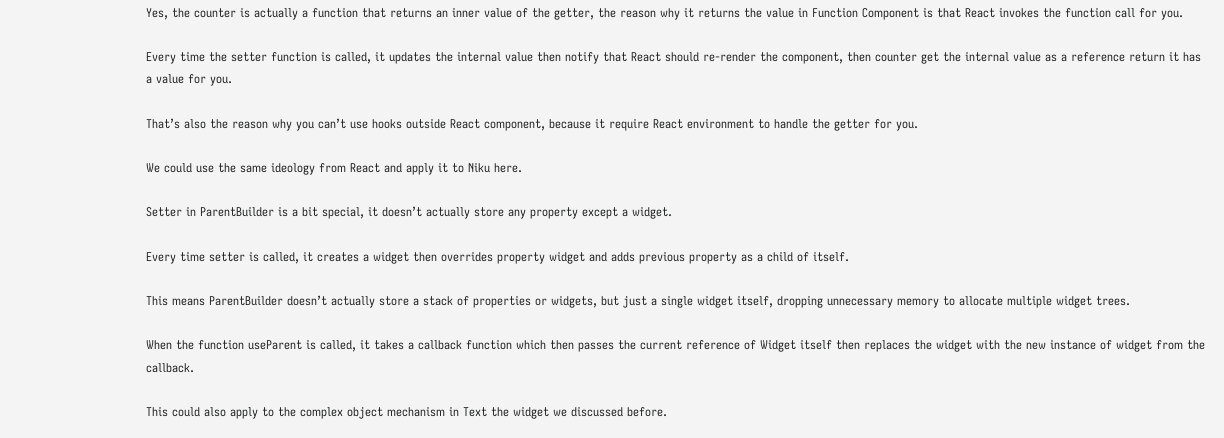Yes, the counter is actually a function that returns an inner value of the getter, the reason why it returns the value in Function Component is that React invokes the function call for you.

Every time the setter function is called, it updates the internal value then notify that React should re-render the component, then counter get the internal value as a reference return it has a value for you.

That’s also the reason why you can’t use hooks outside React component, because it require React environment to handle the getter for you.

We could use the same ideology from React and apply it to Niku here.

Setter in ParentBuilder is a bit special, it doesn’t actually store any property except a widget.

Every time setter is called, it creates a widget then overrides property widget and adds previous property as a child of itself.

This means ParentBuilder doesn’t actually store a stack of properties or widgets, but just a single widget itself, dropping unnecessary memory to allocate multiple widget trees.

When the function useParent is called, it takes a callback function which then passes the current reference of Widget itself then replaces the widget with the new instance of widget from the callback.

This could also apply to the complex object mechanism in Text the widget we discussed before.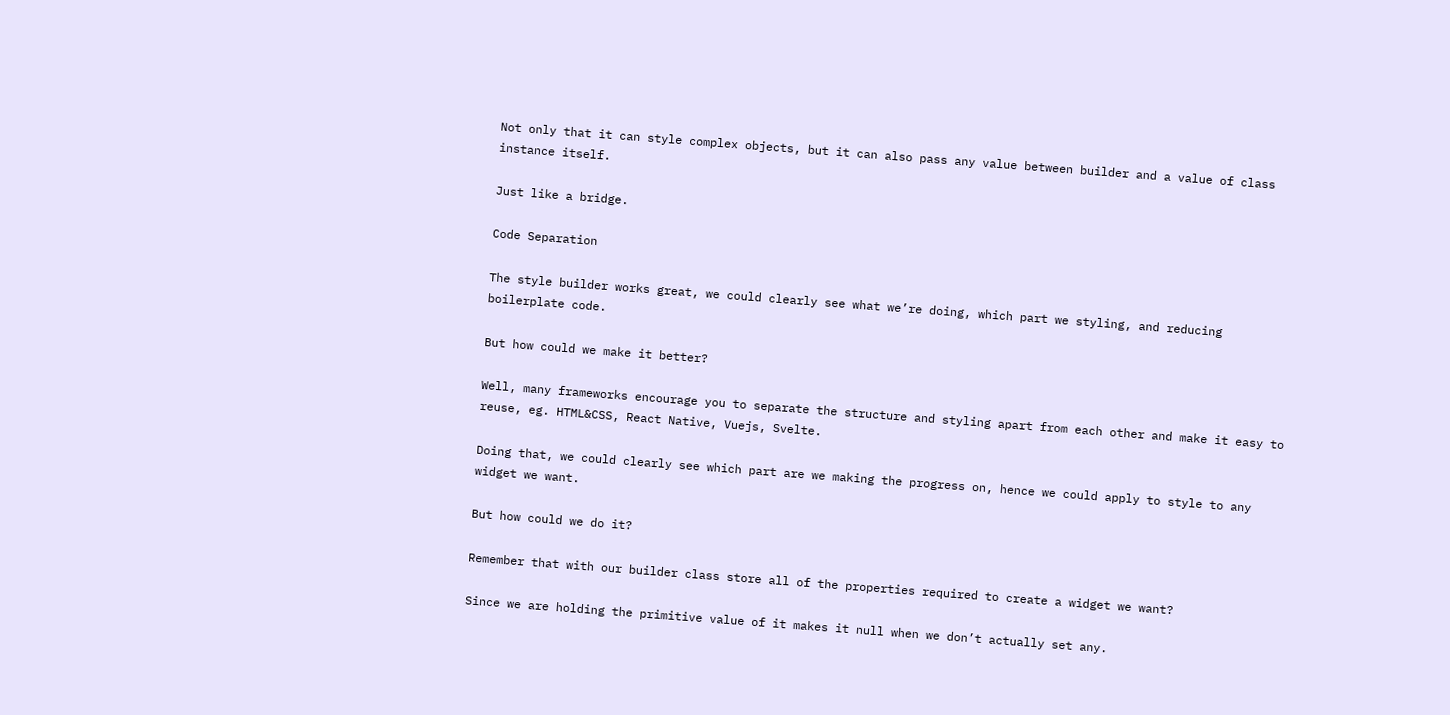Not only that it can style complex objects, but it can also pass any value between builder and a value of class instance itself.

Just like a bridge.

Code Separation

The style builder works great, we could clearly see what we’re doing, which part we styling, and reducing boilerplate code.

But how could we make it better?

Well, many frameworks encourage you to separate the structure and styling apart from each other and make it easy to reuse, eg. HTML&CSS, React Native, Vuejs, Svelte.

Doing that, we could clearly see which part are we making the progress on, hence we could apply to style to any widget we want.

But how could we do it?

Remember that with our builder class store all of the properties required to create a widget we want?

Since we are holding the primitive value of it makes it null when we don’t actually set any.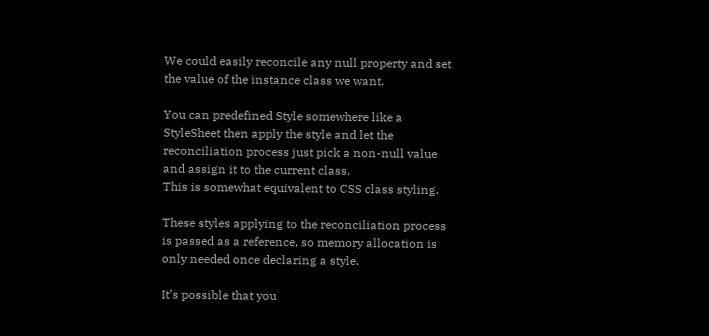We could easily reconcile any null property and set the value of the instance class we want.

You can predefined Style somewhere like a StyleSheet then apply the style and let the reconciliation process just pick a non-null value and assign it to the current class.
This is somewhat equivalent to CSS class styling.

These styles applying to the reconciliation process is passed as a reference, so memory allocation is only needed once declaring a style.

It’s possible that you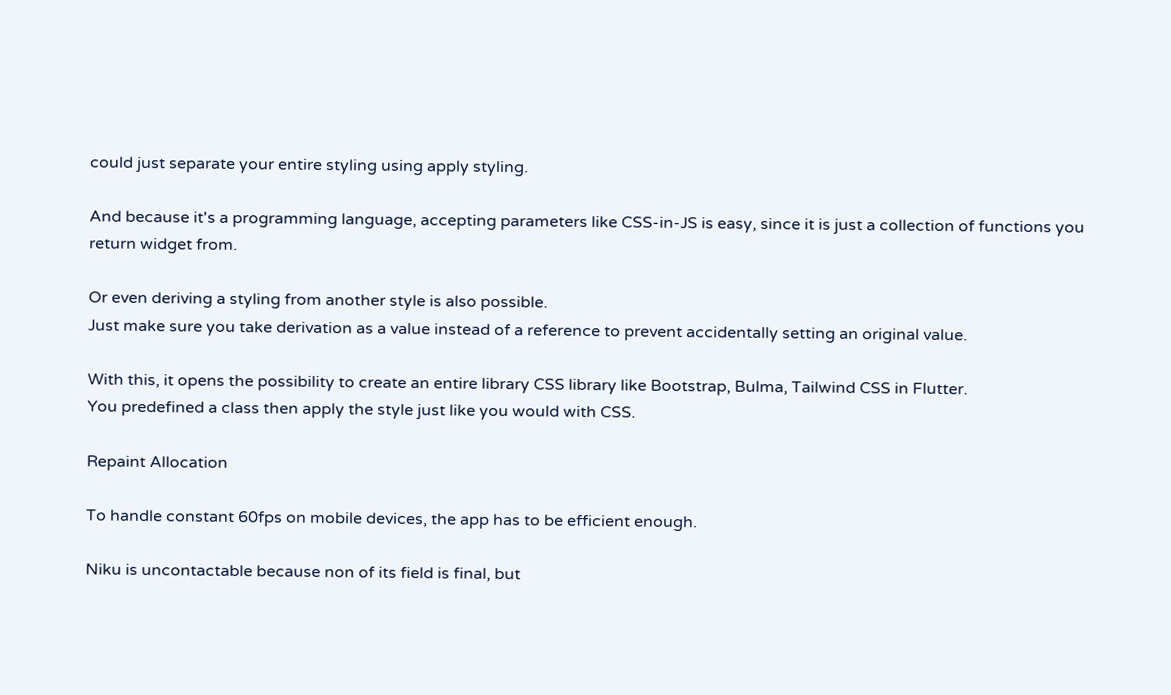could just separate your entire styling using apply styling.

And because it's a programming language, accepting parameters like CSS-in-JS is easy, since it is just a collection of functions you return widget from.

Or even deriving a styling from another style is also possible.
Just make sure you take derivation as a value instead of a reference to prevent accidentally setting an original value.

With this, it opens the possibility to create an entire library CSS library like Bootstrap, Bulma, Tailwind CSS in Flutter.
You predefined a class then apply the style just like you would with CSS.

Repaint Allocation

To handle constant 60fps on mobile devices, the app has to be efficient enough.

Niku is uncontactable because non of its field is final, but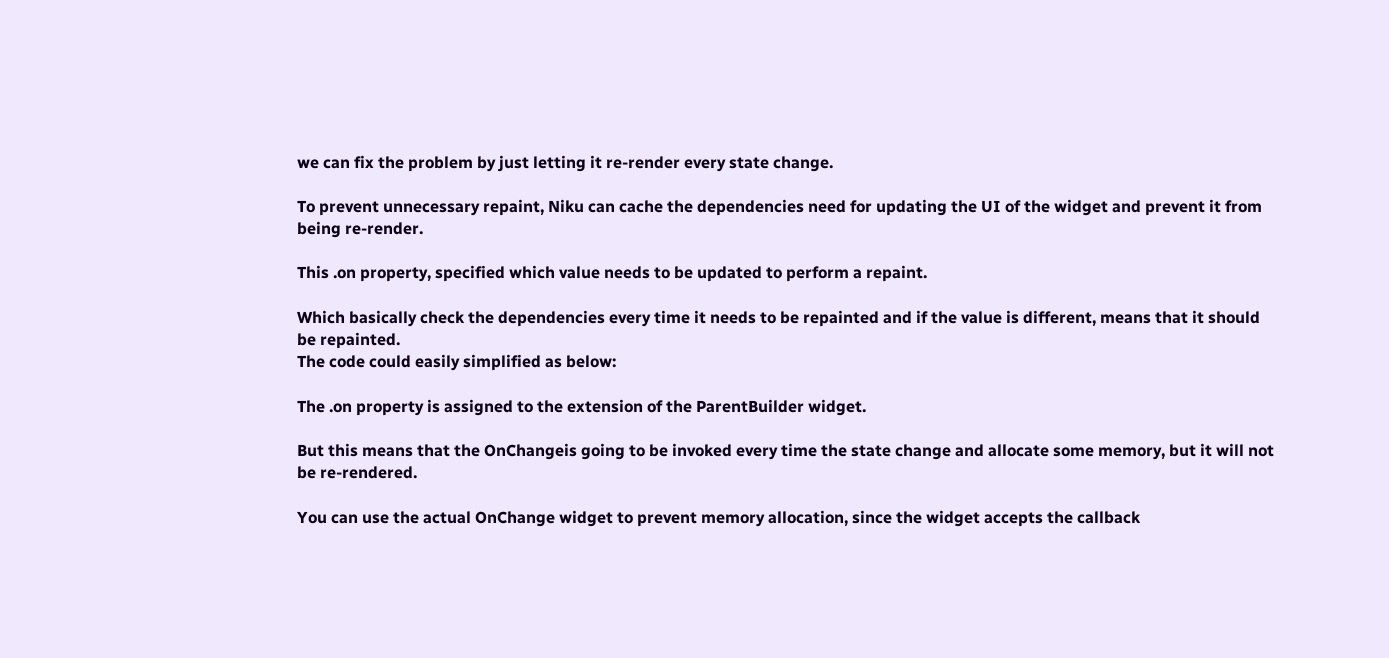we can fix the problem by just letting it re-render every state change.

To prevent unnecessary repaint, Niku can cache the dependencies need for updating the UI of the widget and prevent it from being re-render.

This .on property, specified which value needs to be updated to perform a repaint.

Which basically check the dependencies every time it needs to be repainted and if the value is different, means that it should be repainted.
The code could easily simplified as below:

The .on property is assigned to the extension of the ParentBuilder widget.

But this means that the OnChangeis going to be invoked every time the state change and allocate some memory, but it will not be re-rendered.

You can use the actual OnChange widget to prevent memory allocation, since the widget accepts the callback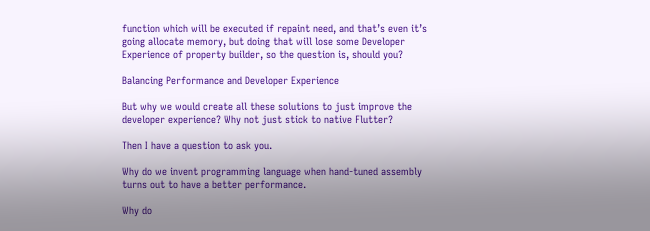function which will be executed if repaint need, and that’s even it’s going allocate memory, but doing that will lose some Developer Experience of property builder, so the question is, should you?

Balancing Performance and Developer Experience

But why we would create all these solutions to just improve the developer experience? Why not just stick to native Flutter?

Then I have a question to ask you.

Why do we invent programming language when hand-tuned assembly turns out to have a better performance.

Why do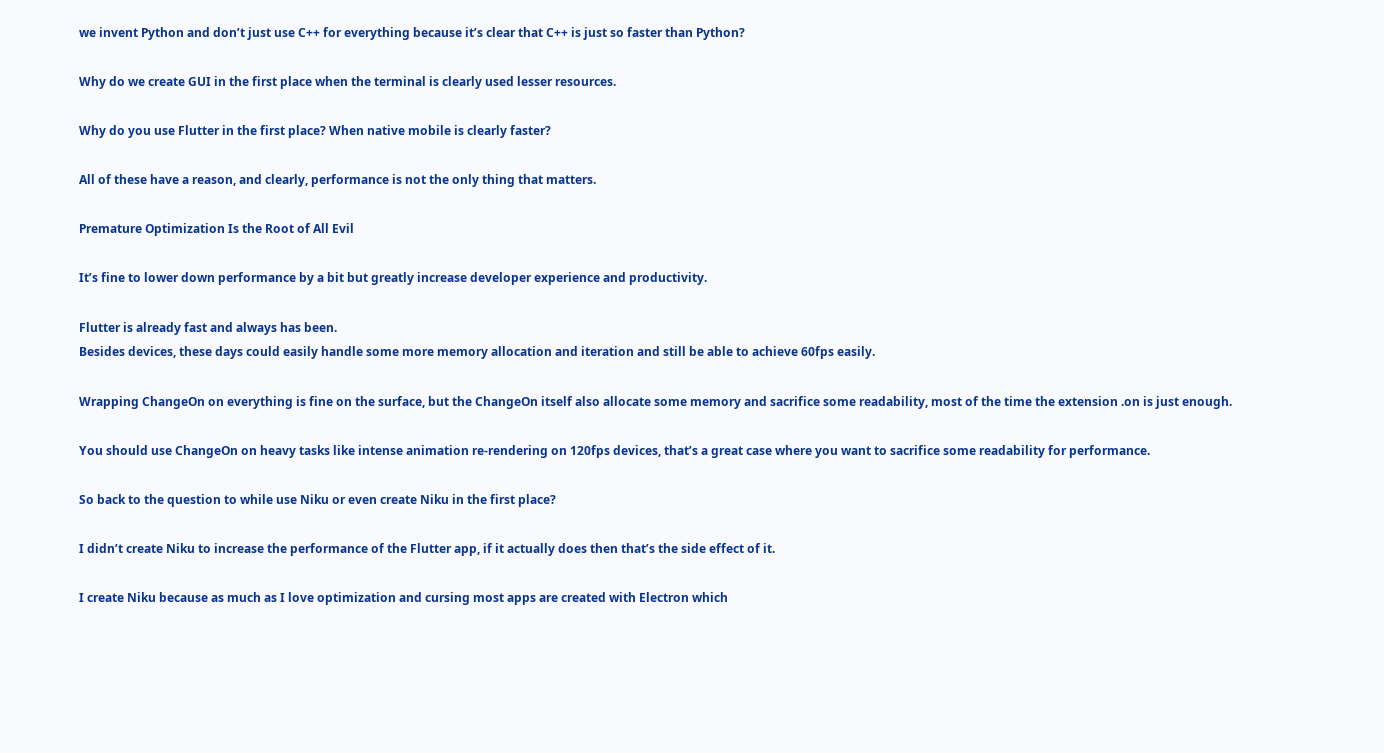we invent Python and don’t just use C++ for everything because it’s clear that C++ is just so faster than Python?

Why do we create GUI in the first place when the terminal is clearly used lesser resources.

Why do you use Flutter in the first place? When native mobile is clearly faster?

All of these have a reason, and clearly, performance is not the only thing that matters.

Premature Optimization Is the Root of All Evil

It’s fine to lower down performance by a bit but greatly increase developer experience and productivity.

Flutter is already fast and always has been.
Besides devices, these days could easily handle some more memory allocation and iteration and still be able to achieve 60fps easily.

Wrapping ChangeOn on everything is fine on the surface, but the ChangeOn itself also allocate some memory and sacrifice some readability, most of the time the extension .on is just enough.

You should use ChangeOn on heavy tasks like intense animation re-rendering on 120fps devices, that’s a great case where you want to sacrifice some readability for performance.

So back to the question to while use Niku or even create Niku in the first place?

I didn’t create Niku to increase the performance of the Flutter app, if it actually does then that’s the side effect of it.

I create Niku because as much as I love optimization and cursing most apps are created with Electron which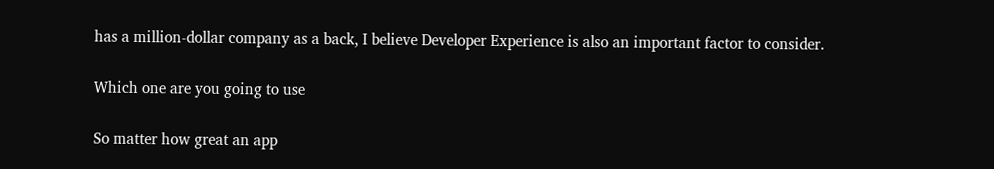has a million-dollar company as a back, I believe Developer Experience is also an important factor to consider.

Which one are you going to use

So matter how great an app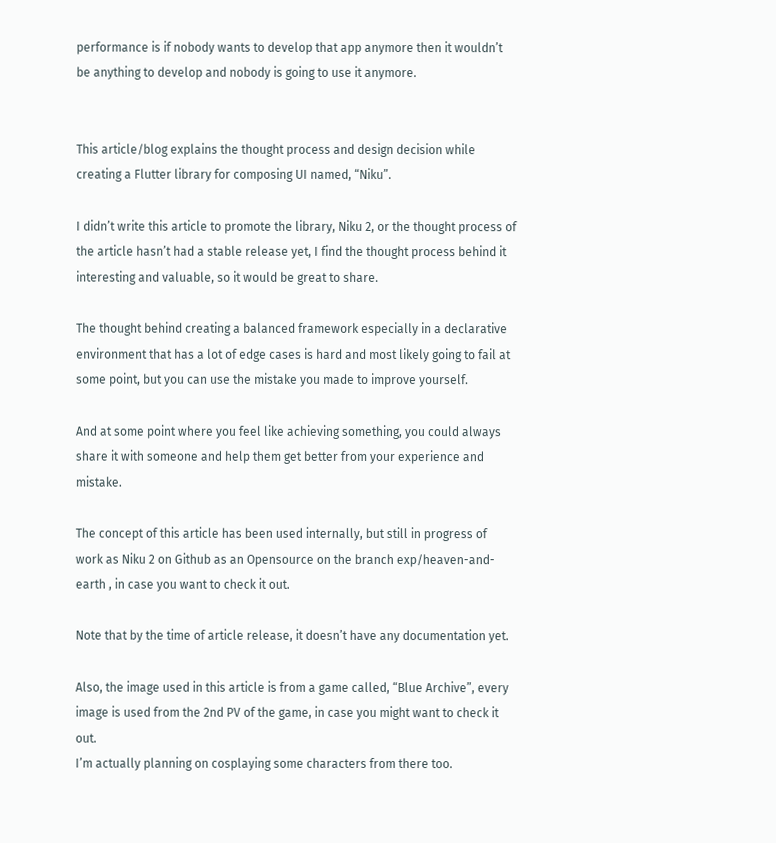performance is if nobody wants to develop that app anymore then it wouldn’t be anything to develop and nobody is going to use it anymore.


This article/blog explains the thought process and design decision while creating a Flutter library for composing UI named, “Niku”.

I didn’t write this article to promote the library, Niku 2, or the thought process of the article hasn’t had a stable release yet, I find the thought process behind it interesting and valuable, so it would be great to share.

The thought behind creating a balanced framework especially in a declarative environment that has a lot of edge cases is hard and most likely going to fail at some point, but you can use the mistake you made to improve yourself.

And at some point where you feel like achieving something, you could always share it with someone and help them get better from your experience and mistake.

The concept of this article has been used internally, but still in progress of work as Niku 2 on Github as an Opensource on the branch exp/heaven-and-earth , in case you want to check it out.

Note that by the time of article release, it doesn’t have any documentation yet.

Also, the image used in this article is from a game called, “Blue Archive”, every image is used from the 2nd PV of the game, in case you might want to check it out.
I’m actually planning on cosplaying some characters from there too.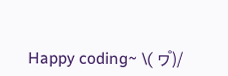Happy coding~ \( ヮ゚)/